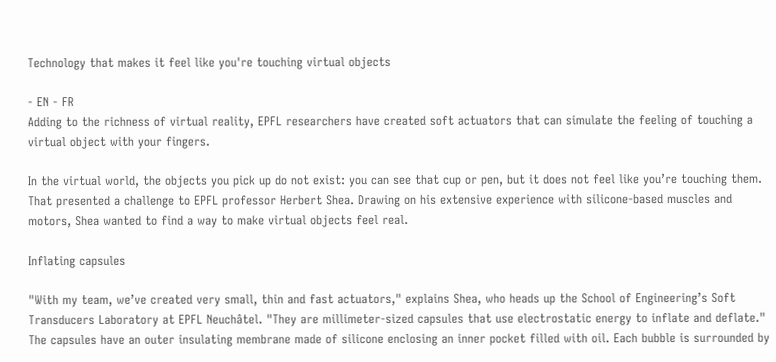Technology that makes it feel like you're touching virtual objects

- EN - FR
Adding to the richness of virtual reality, EPFL researchers have created soft actuators that can simulate the feeling of touching a virtual object with your fingers.

In the virtual world, the objects you pick up do not exist: you can see that cup or pen, but it does not feel like you’re touching them. That presented a challenge to EPFL professor Herbert Shea. Drawing on his extensive experience with silicone-based muscles and motors, Shea wanted to find a way to make virtual objects feel real.

Inflating capsules

"With my team, we’ve created very small, thin and fast actuators," explains Shea, who heads up the School of Engineering’s Soft Transducers Laboratory at EPFL Neuchâtel. "They are millimeter-sized capsules that use electrostatic energy to inflate and deflate." The capsules have an outer insulating membrane made of silicone enclosing an inner pocket filled with oil. Each bubble is surrounded by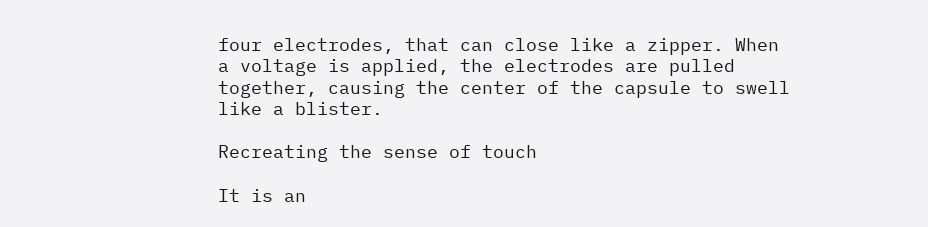four electrodes, that can close like a zipper. When a voltage is applied, the electrodes are pulled together, causing the center of the capsule to swell like a blister.

Recreating the sense of touch

It is an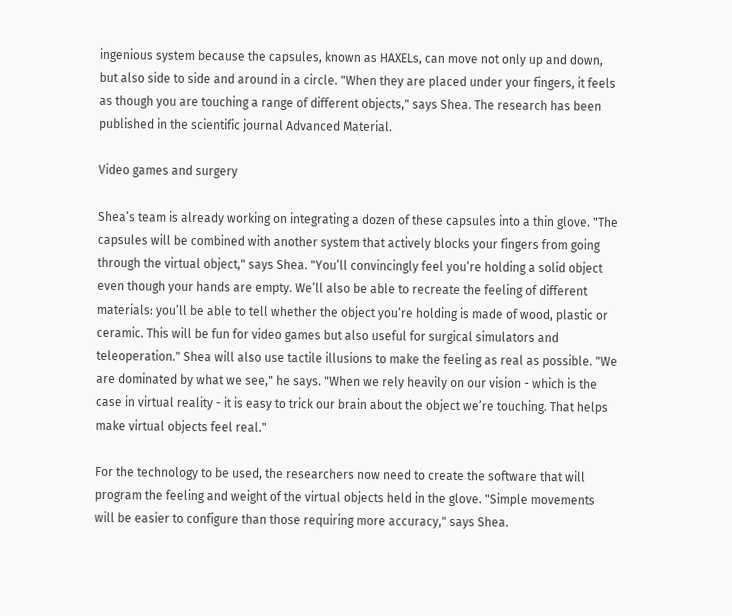ingenious system because the capsules, known as HAXELs, can move not only up and down, but also side to side and around in a circle. "When they are placed under your fingers, it feels as though you are touching a range of different objects," says Shea. The research has been published in the scientific journal Advanced Material.

Video games and surgery

Shea’s team is already working on integrating a dozen of these capsules into a thin glove. "The capsules will be combined with another system that actively blocks your fingers from going through the virtual object," says Shea. "You’ll convincingly feel you’re holding a solid object even though your hands are empty. We’ll also be able to recreate the feeling of different materials: you’ll be able to tell whether the object you’re holding is made of wood, plastic or ceramic. This will be fun for video games but also useful for surgical simulators and teleoperation." Shea will also use tactile illusions to make the feeling as real as possible. "We are dominated by what we see," he says. "When we rely heavily on our vision - which is the case in virtual reality - it is easy to trick our brain about the object we’re touching. That helps make virtual objects feel real."

For the technology to be used, the researchers now need to create the software that will program the feeling and weight of the virtual objects held in the glove. "Simple movements will be easier to configure than those requiring more accuracy," says Shea.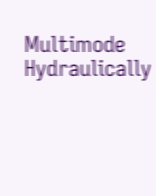Multimode Hydraulically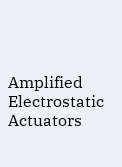Amplified Electrostatic Actuators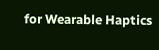for Wearable Haptics